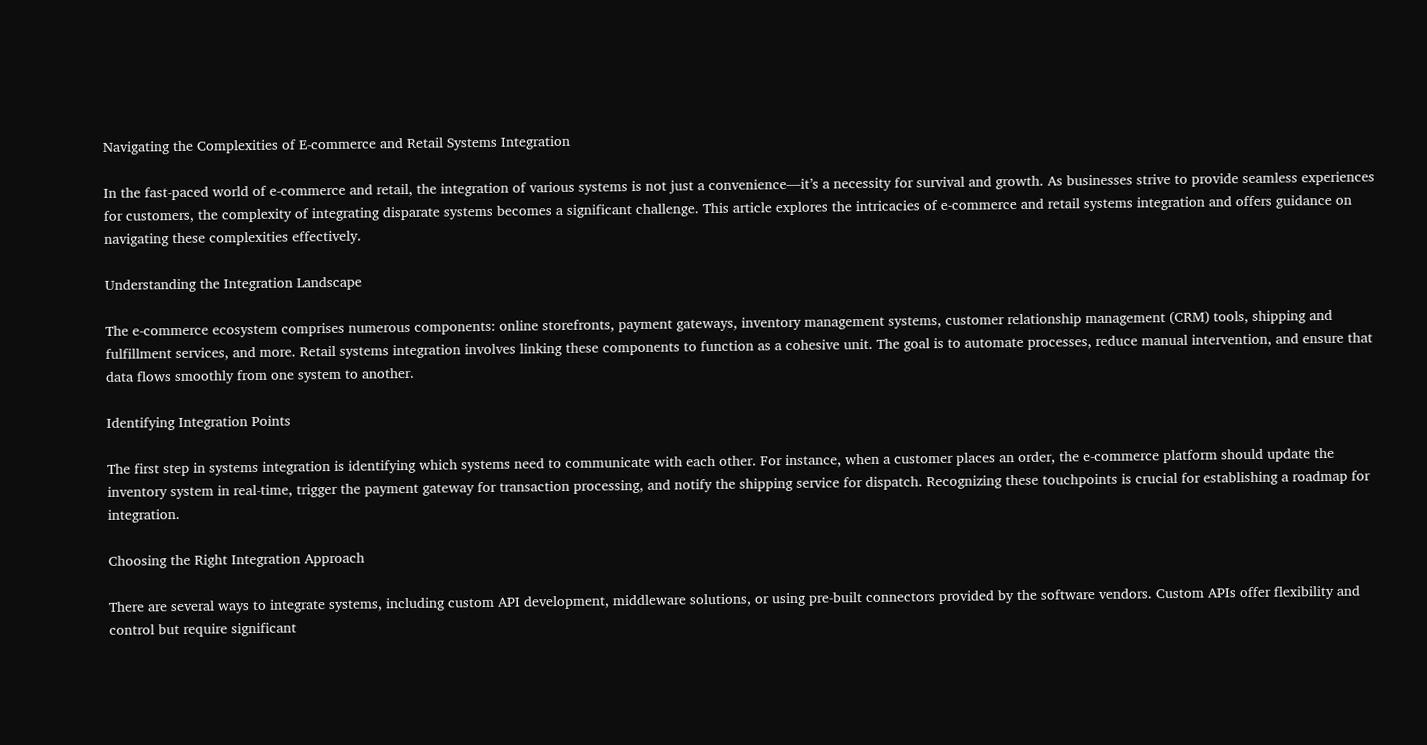Navigating the Complexities of E-commerce and Retail Systems Integration

In the fast-paced world of e-commerce and retail, the integration of various systems is not just a convenience—it’s a necessity for survival and growth. As businesses strive to provide seamless experiences for customers, the complexity of integrating disparate systems becomes a significant challenge. This article explores the intricacies of e-commerce and retail systems integration and offers guidance on navigating these complexities effectively.

Understanding the Integration Landscape

The e-commerce ecosystem comprises numerous components: online storefronts, payment gateways, inventory management systems, customer relationship management (CRM) tools, shipping and fulfillment services, and more. Retail systems integration involves linking these components to function as a cohesive unit. The goal is to automate processes, reduce manual intervention, and ensure that data flows smoothly from one system to another.

Identifying Integration Points

The first step in systems integration is identifying which systems need to communicate with each other. For instance, when a customer places an order, the e-commerce platform should update the inventory system in real-time, trigger the payment gateway for transaction processing, and notify the shipping service for dispatch. Recognizing these touchpoints is crucial for establishing a roadmap for integration.

Choosing the Right Integration Approach

There are several ways to integrate systems, including custom API development, middleware solutions, or using pre-built connectors provided by the software vendors. Custom APIs offer flexibility and control but require significant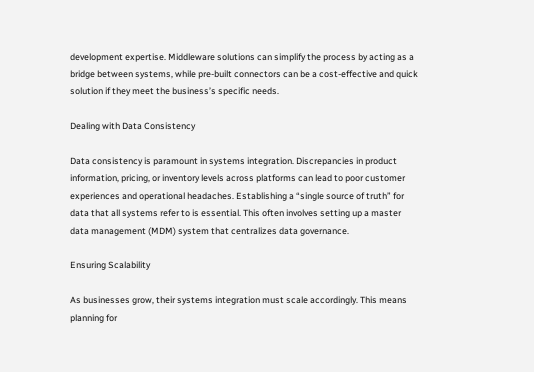development expertise. Middleware solutions can simplify the process by acting as a bridge between systems, while pre-built connectors can be a cost-effective and quick solution if they meet the business’s specific needs.

Dealing with Data Consistency

Data consistency is paramount in systems integration. Discrepancies in product information, pricing, or inventory levels across platforms can lead to poor customer experiences and operational headaches. Establishing a “single source of truth” for data that all systems refer to is essential. This often involves setting up a master data management (MDM) system that centralizes data governance.

Ensuring Scalability

As businesses grow, their systems integration must scale accordingly. This means planning for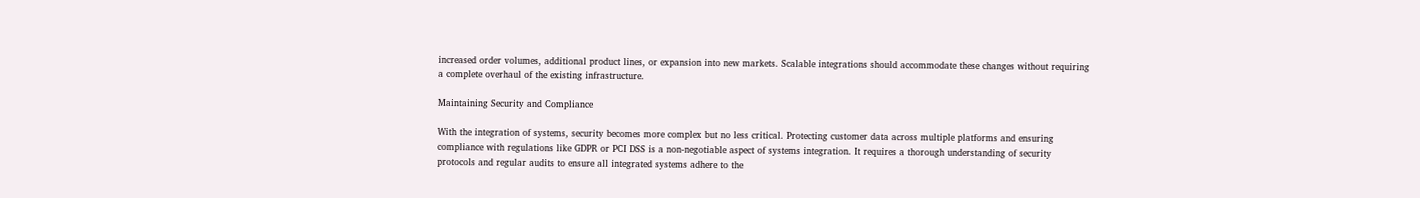increased order volumes, additional product lines, or expansion into new markets. Scalable integrations should accommodate these changes without requiring a complete overhaul of the existing infrastructure.

Maintaining Security and Compliance

With the integration of systems, security becomes more complex but no less critical. Protecting customer data across multiple platforms and ensuring compliance with regulations like GDPR or PCI DSS is a non-negotiable aspect of systems integration. It requires a thorough understanding of security protocols and regular audits to ensure all integrated systems adhere to the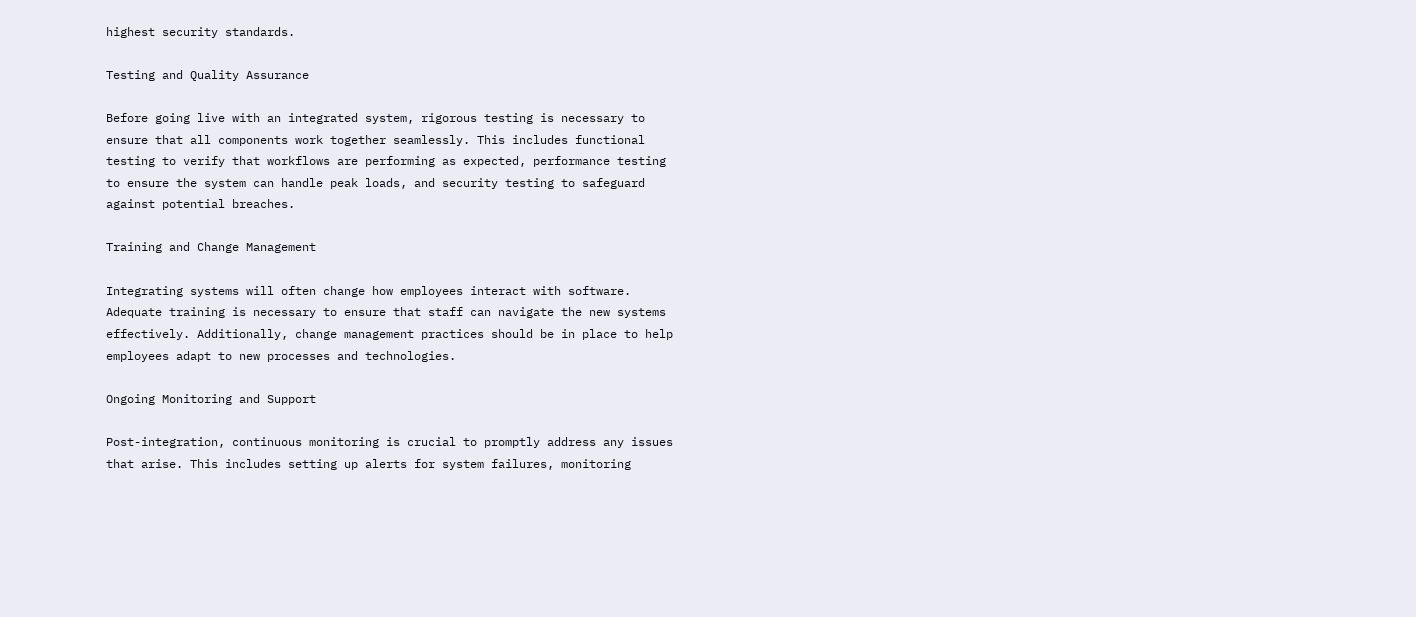highest security standards.

Testing and Quality Assurance

Before going live with an integrated system, rigorous testing is necessary to ensure that all components work together seamlessly. This includes functional testing to verify that workflows are performing as expected, performance testing to ensure the system can handle peak loads, and security testing to safeguard against potential breaches.

Training and Change Management

Integrating systems will often change how employees interact with software. Adequate training is necessary to ensure that staff can navigate the new systems effectively. Additionally, change management practices should be in place to help employees adapt to new processes and technologies.

Ongoing Monitoring and Support

Post-integration, continuous monitoring is crucial to promptly address any issues that arise. This includes setting up alerts for system failures, monitoring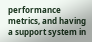performance metrics, and having a support system in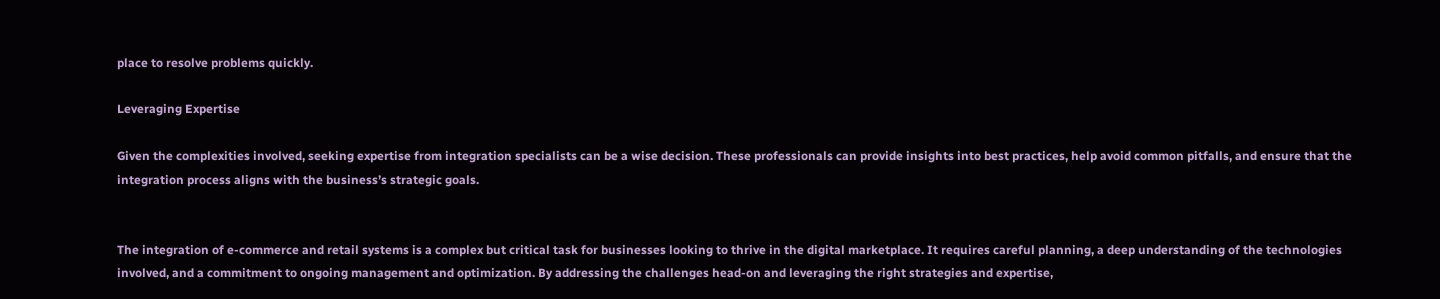place to resolve problems quickly.

Leveraging Expertise

Given the complexities involved, seeking expertise from integration specialists can be a wise decision. These professionals can provide insights into best practices, help avoid common pitfalls, and ensure that the integration process aligns with the business’s strategic goals.


The integration of e-commerce and retail systems is a complex but critical task for businesses looking to thrive in the digital marketplace. It requires careful planning, a deep understanding of the technologies involved, and a commitment to ongoing management and optimization. By addressing the challenges head-on and leveraging the right strategies and expertise,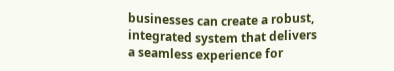businesses can create a robust, integrated system that delivers a seamless experience for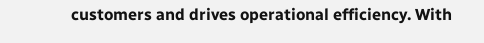customers and drives operational efficiency. With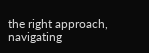the right approach, navigating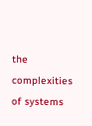the complexities of systems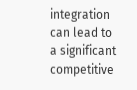integration can lead to a significant competitive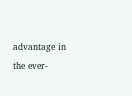advantage in the ever-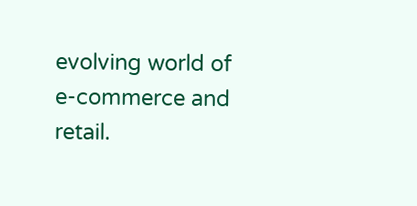evolving world of e-commerce and retail.